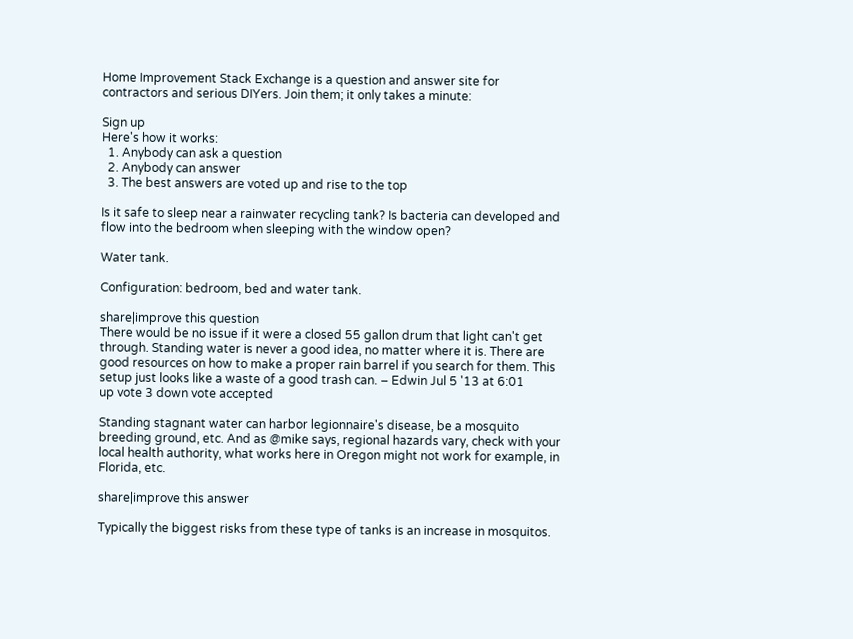Home Improvement Stack Exchange is a question and answer site for contractors and serious DIYers. Join them; it only takes a minute:

Sign up
Here's how it works:
  1. Anybody can ask a question
  2. Anybody can answer
  3. The best answers are voted up and rise to the top

Is it safe to sleep near a rainwater recycling tank? Is bacteria can developed and flow into the bedroom when sleeping with the window open?

Water tank.

Configuration: bedroom, bed and water tank.

share|improve this question
There would be no issue if it were a closed 55 gallon drum that light can't get through. Standing water is never a good idea, no matter where it is. There are good resources on how to make a proper rain barrel if you search for them. This setup just looks like a waste of a good trash can. – Edwin Jul 5 '13 at 6:01
up vote 3 down vote accepted

Standing stagnant water can harbor legionnaire's disease, be a mosquito breeding ground, etc. And as @mike says, regional hazards vary, check with your local health authority, what works here in Oregon might not work for example, in Florida, etc.

share|improve this answer

Typically the biggest risks from these type of tanks is an increase in mosquitos.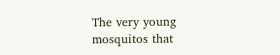The very young mosquitos that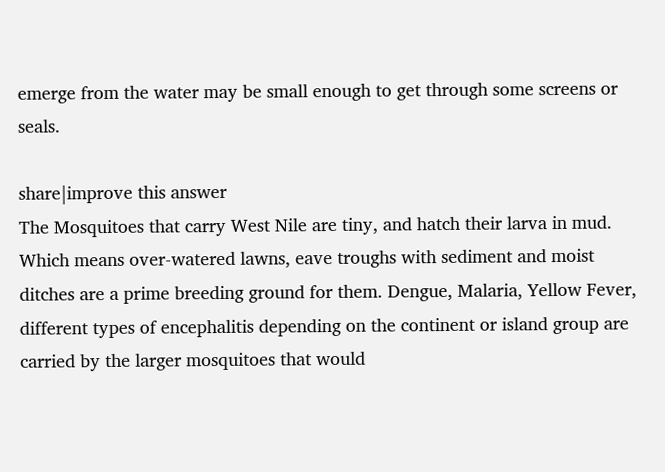emerge from the water may be small enough to get through some screens or seals.

share|improve this answer
The Mosquitoes that carry West Nile are tiny, and hatch their larva in mud. Which means over-watered lawns, eave troughs with sediment and moist ditches are a prime breeding ground for them. Dengue, Malaria, Yellow Fever, different types of encephalitis depending on the continent or island group are carried by the larger mosquitoes that would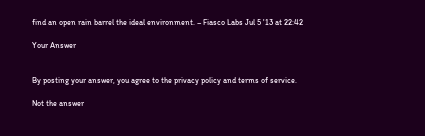find an open rain barrel the ideal environment. – Fiasco Labs Jul 5 '13 at 22:42

Your Answer


By posting your answer, you agree to the privacy policy and terms of service.

Not the answer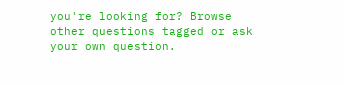you're looking for? Browse other questions tagged or ask your own question.